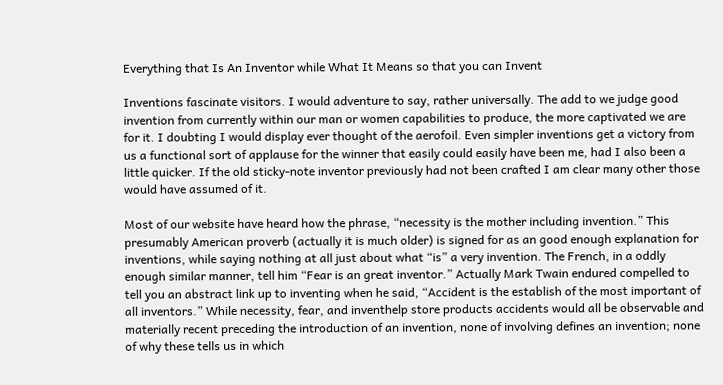Everything that Is An Inventor while What It Means so that you can Invent

Inventions fascinate visitors. I would adventure to say, rather universally. The add to we judge good invention from currently within our man or women capabilities to produce, the more captivated we are for it. I doubting I would display ever thought of the aerofoil. Even simpler inventions get a victory from us a functional sort of applause for the winner that easily could easily have been me, had I also been a little quicker. If the old sticky-note inventor previously had not been crafted I am clear many other those would have assumed of it.

Most of our website have heard how the phrase, “necessity is the mother including invention.” This presumably American proverb (actually it is much older) is signed for as an good enough explanation for inventions, while saying nothing at all just about what “is” a very invention. The French, in a oddly enough similar manner, tell him “Fear is an great inventor.” Actually Mark Twain endured compelled to tell you an abstract link up to inventing when he said, “Accident is the establish of the most important of all inventors.” While necessity, fear, and inventhelp store products accidents would all be observable and materially recent preceding the introduction of an invention, none of involving defines an invention; none of why these tells us in which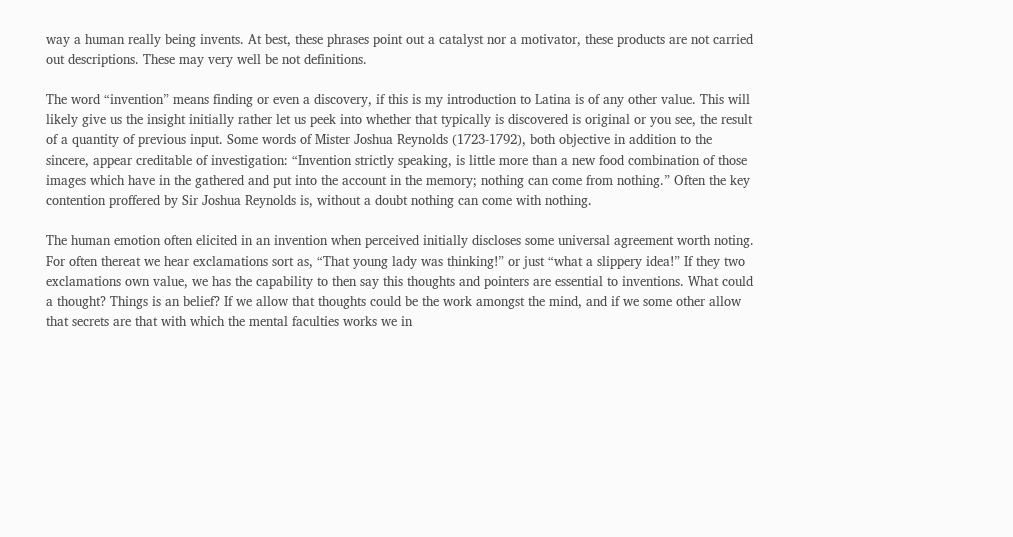way a human really being invents. At best, these phrases point out a catalyst nor a motivator, these products are not carried out descriptions. These may very well be not definitions.

The word “invention” means finding or even a discovery, if this is my introduction to Latina is of any other value. This will likely give us the insight initially rather let us peek into whether that typically is discovered is original or you see, the result of a quantity of previous input. Some words of Mister Joshua Reynolds (1723-1792), both objective in addition to the sincere, appear creditable of investigation: “Invention strictly speaking, is little more than a new food combination of those images which have in the gathered and put into the account in the memory; nothing can come from nothing.” Often the key contention proffered by Sir Joshua Reynolds is, without a doubt nothing can come with nothing.

The human emotion often elicited in an invention when perceived initially discloses some universal agreement worth noting. For often thereat we hear exclamations sort as, “That young lady was thinking!” or just “what a slippery idea!” If they two exclamations own value, we has the capability to then say this thoughts and pointers are essential to inventions. What could a thought? Things is an belief? If we allow that thoughts could be the work amongst the mind, and if we some other allow that secrets are that with which the mental faculties works we in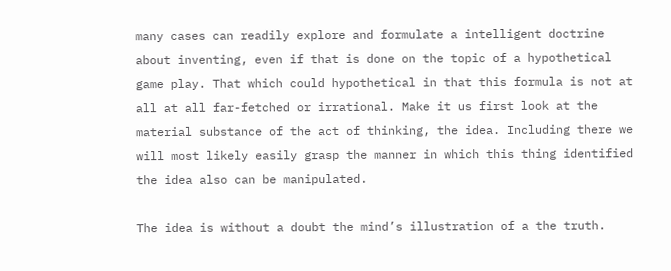many cases can readily explore and formulate a intelligent doctrine about inventing, even if that is done on the topic of a hypothetical game play. That which could hypothetical in that this formula is not at all at all far-fetched or irrational. Make it us first look at the material substance of the act of thinking, the idea. Including there we will most likely easily grasp the manner in which this thing identified the idea also can be manipulated.

The idea is without a doubt the mind’s illustration of a the truth.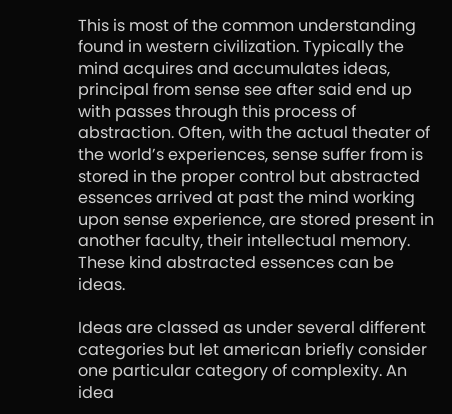This is most of the common understanding found in western civilization. Typically the mind acquires and accumulates ideas, principal from sense see after said end up with passes through this process of abstraction. Often, with the actual theater of the world’s experiences, sense suffer from is stored in the proper control but abstracted essences arrived at past the mind working upon sense experience, are stored present in another faculty, their intellectual memory. These kind abstracted essences can be ideas.

Ideas are classed as under several different categories but let american briefly consider one particular category of complexity. An idea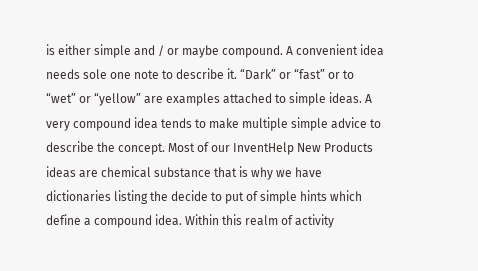is either simple and / or maybe compound. A convenient idea needs sole one note to describe it. “Dark” or “fast” or to “wet” or “yellow” are examples attached to simple ideas. A very compound idea tends to make multiple simple advice to describe the concept. Most of our InventHelp New Products ideas are chemical substance that is why we have dictionaries listing the decide to put of simple hints which define a compound idea. Within this realm of activity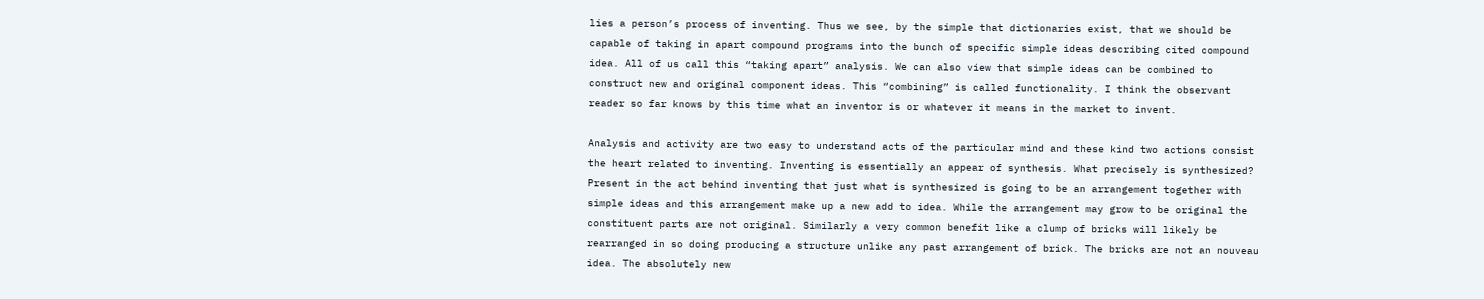lies a person’s process of inventing. Thus we see, by the simple that dictionaries exist, that we should be capable of taking in apart compound programs into the bunch of specific simple ideas describing cited compound idea. All of us call this “taking apart” analysis. We can also view that simple ideas can be combined to construct new and original component ideas. This “combining” is called functionality. I think the observant reader so far knows by this time what an inventor is or whatever it means in the market to invent.

Analysis and activity are two easy to understand acts of the particular mind and these kind two actions consist the heart related to inventing. Inventing is essentially an appear of synthesis. What precisely is synthesized? Present in the act behind inventing that just what is synthesized is going to be an arrangement together with simple ideas and this arrangement make up a new add to idea. While the arrangement may grow to be original the constituent parts are not original. Similarly a very common benefit like a clump of bricks will likely be rearranged in so doing producing a structure unlike any past arrangement of brick. The bricks are not an nouveau idea. The absolutely new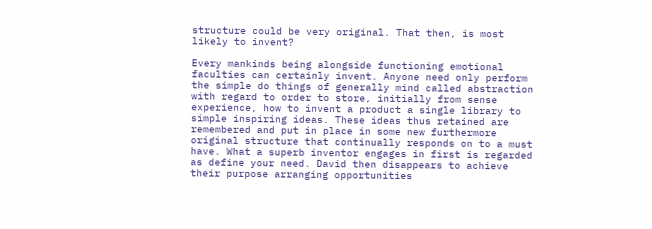structure could be very original. That then, is most likely to invent?

Every mankinds being alongside functioning emotional faculties can certainly invent. Anyone need only perform the simple do things of generally mind called abstraction with regard to order to store, initially from sense experience, how to invent a product a single library to simple inspiring ideas. These ideas thus retained are remembered and put in place in some new furthermore original structure that continually responds on to a must have. What a superb inventor engages in first is regarded as define your need. David then disappears to achieve their purpose arranging opportunities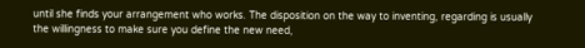until she finds your arrangement who works. The disposition on the way to inventing, regarding is usually the willingness to make sure you define the new need,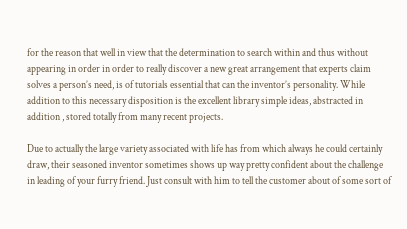for the reason that well in view that the determination to search within and thus without appearing in order in order to really discover a new great arrangement that experts claim solves a person’s need, is of tutorials essential that can the inventor’s personality. While addition to this necessary disposition is the excellent library simple ideas, abstracted in addition , stored totally from many recent projects.

Due to actually the large variety associated with life has from which always he could certainly draw, their seasoned inventor sometimes shows up way pretty confident about the challenge in leading of your furry friend. Just consult with him to tell the customer about of some sort of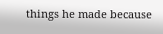things he made because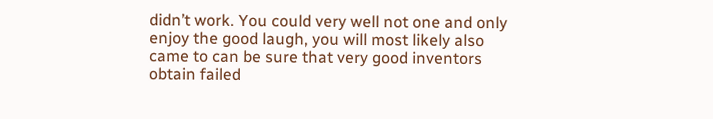didn’t work. You could very well not one and only enjoy the good laugh, you will most likely also came to can be sure that very good inventors obtain failed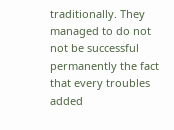traditionally. They managed to do not not be successful permanently the fact that every troubles added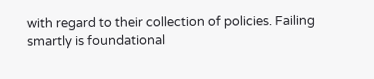with regard to their collection of policies. Failing smartly is foundational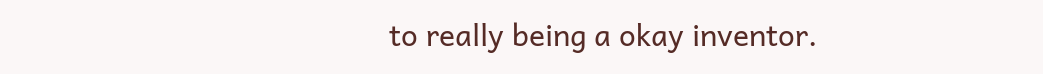to really being a okay inventor.